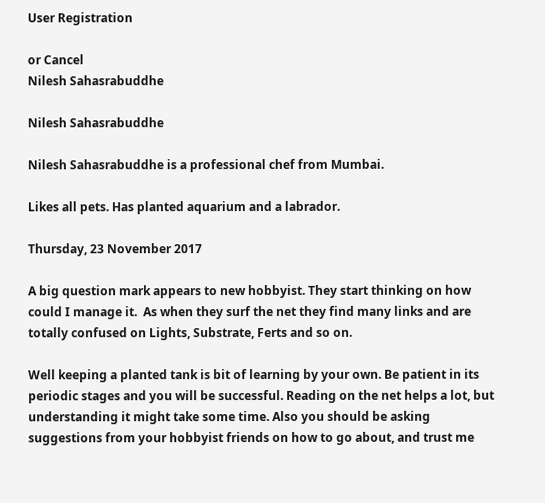User Registration

or Cancel
Nilesh Sahasrabuddhe

Nilesh Sahasrabuddhe

Nilesh Sahasrabuddhe is a professional chef from Mumbai.

Likes all pets. Has planted aquarium and a labrador.

Thursday, 23 November 2017

A big question mark appears to new hobbyist. They start thinking on how could I manage it.  As when they surf the net they find many links and are totally confused on Lights, Substrate, Ferts and so on.

Well keeping a planted tank is bit of learning by your own. Be patient in its periodic stages and you will be successful. Reading on the net helps a lot, but understanding it might take some time. Also you should be asking suggestions from your hobbyist friends on how to go about, and trust me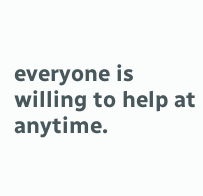everyone is willing to help at anytime.